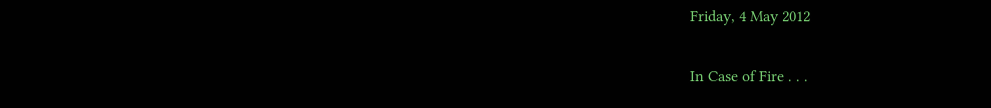Friday, 4 May 2012

In Case of Fire . . .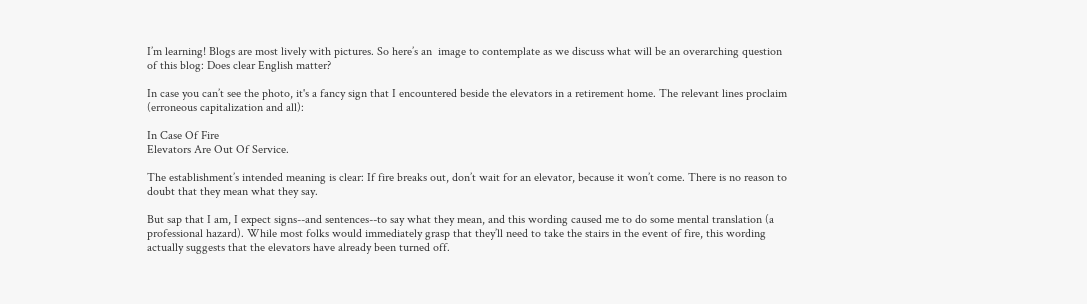I’m learning! Blogs are most lively with pictures. So here’s an  image to contemplate as we discuss what will be an overarching question of this blog: Does clear English matter?

In case you can’t see the photo, it's a fancy sign that I encountered beside the elevators in a retirement home. The relevant lines proclaim (erroneous capitalization and all):

In Case Of Fire
Elevators Are Out Of Service.

The establishment’s intended meaning is clear: If fire breaks out, don’t wait for an elevator, because it won’t come. There is no reason to doubt that they mean what they say.

But sap that I am, I expect signs--and sentences--to say what they mean, and this wording caused me to do some mental translation (a professional hazard). While most folks would immediately grasp that they’ll need to take the stairs in the event of fire, this wording actually suggests that the elevators have already been turned off.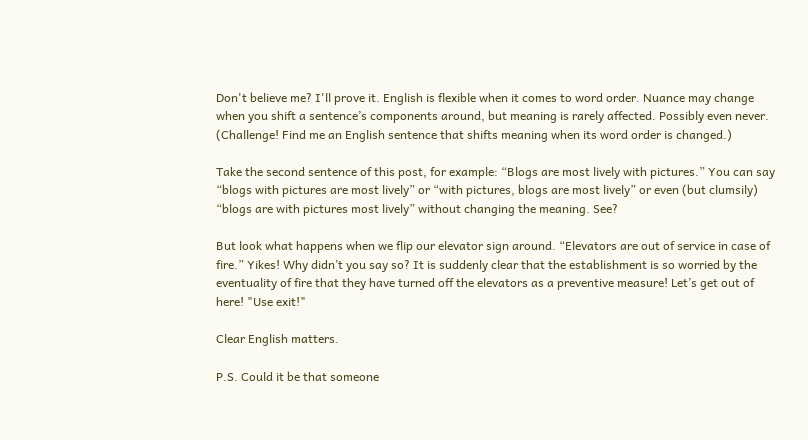Don't believe me? I'll prove it. English is flexible when it comes to word order. Nuance may change when you shift a sentence’s components around, but meaning is rarely affected. Possibly even never. (Challenge! Find me an English sentence that shifts meaning when its word order is changed.)

Take the second sentence of this post, for example: “Blogs are most lively with pictures.” You can say “blogs with pictures are most lively” or “with pictures, blogs are most lively” or even (but clumsily) “blogs are with pictures most lively” without changing the meaning. See?

But look what happens when we flip our elevator sign around. “Elevators are out of service in case of fire.” Yikes! Why didn’t you say so? It is suddenly clear that the establishment is so worried by the eventuality of fire that they have turned off the elevators as a preventive measure! Let’s get out of here! "Use exit!"

Clear English matters.

P.S. Could it be that someone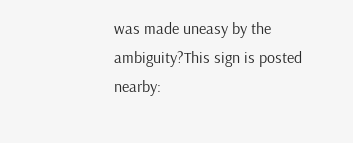was made uneasy by the ambiguity?This sign is posted nearby: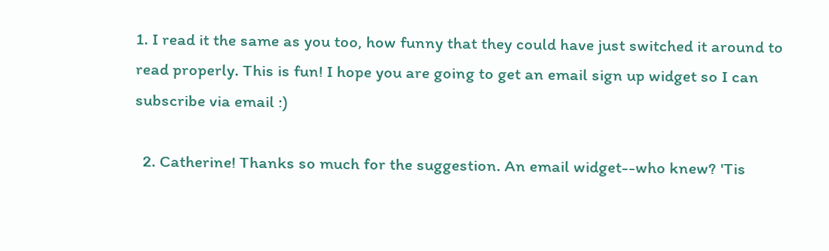1. I read it the same as you too, how funny that they could have just switched it around to read properly. This is fun! I hope you are going to get an email sign up widget so I can subscribe via email :)

  2. Catherine! Thanks so much for the suggestion. An email widget--who knew? 'Tis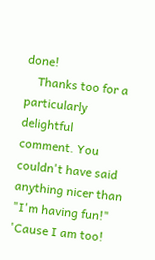done!
    Thanks too for a particularly delightful comment. You couldn't have said anything nicer than "I'm having fun!" 'Cause I am too!